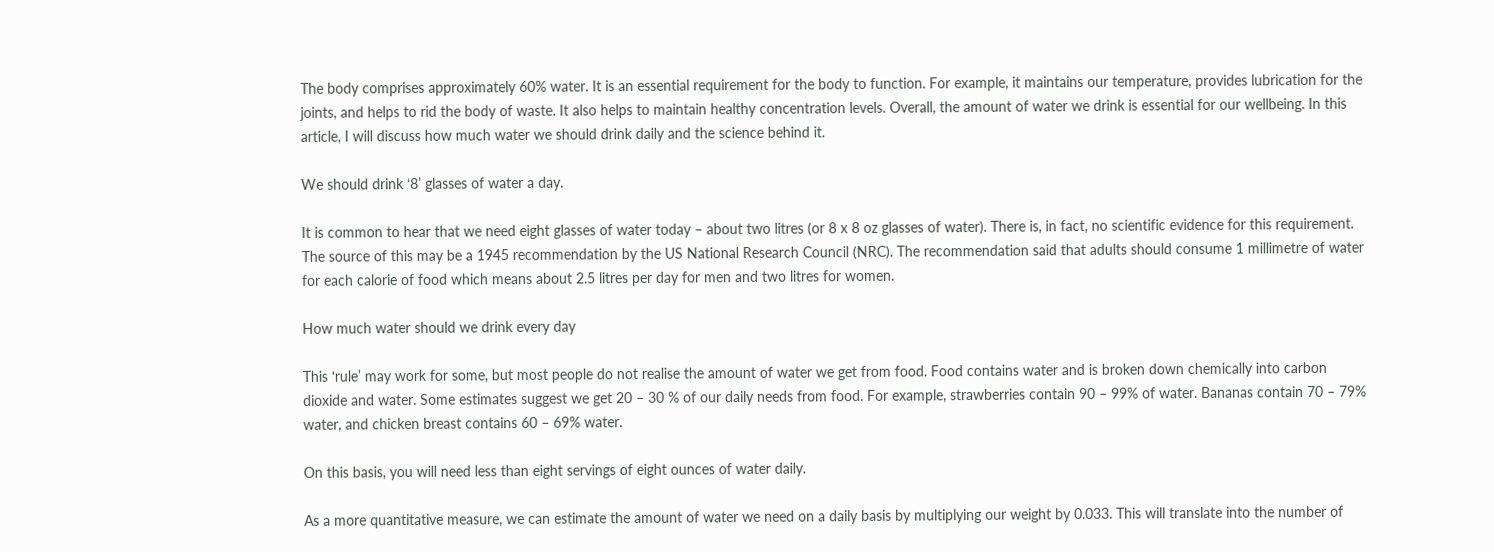The body comprises approximately 60% water. It is an essential requirement for the body to function. For example, it maintains our temperature, provides lubrication for the joints, and helps to rid the body of waste. It also helps to maintain healthy concentration levels. Overall, the amount of water we drink is essential for our wellbeing. In this article, I will discuss how much water we should drink daily and the science behind it.

We should drink ‘8’ glasses of water a day.

It is common to hear that we need eight glasses of water today – about two litres (or 8 x 8 oz glasses of water). There is, in fact, no scientific evidence for this requirement. The source of this may be a 1945 recommendation by the US National Research Council (NRC). The recommendation said that adults should consume 1 millimetre of water for each calorie of food which means about 2.5 litres per day for men and two litres for women.

How much water should we drink every day

This ‘rule’ may work for some, but most people do not realise the amount of water we get from food. Food contains water and is broken down chemically into carbon dioxide and water. Some estimates suggest we get 20 – 30 % of our daily needs from food. For example, strawberries contain 90 – 99% of water. Bananas contain 70 – 79% water, and chicken breast contains 60 – 69% water.

On this basis, you will need less than eight servings of eight ounces of water daily.

As a more quantitative measure, we can estimate the amount of water we need on a daily basis by multiplying our weight by 0.033. This will translate into the number of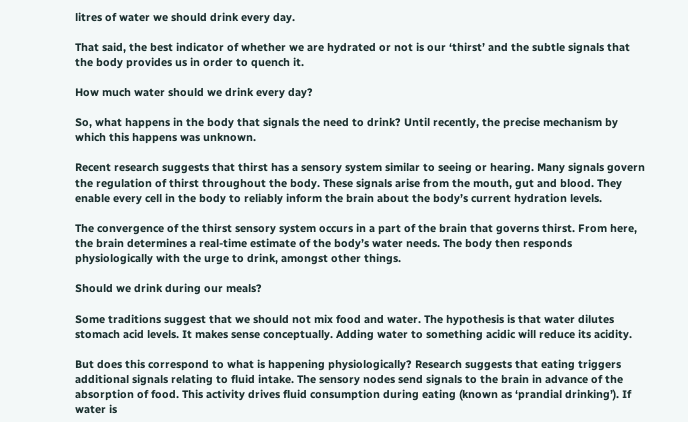litres of water we should drink every day.

That said, the best indicator of whether we are hydrated or not is our ‘thirst’ and the subtle signals that the body provides us in order to quench it.

How much water should we drink every day?

So, what happens in the body that signals the need to drink? Until recently, the precise mechanism by which this happens was unknown.

Recent research suggests that thirst has a sensory system similar to seeing or hearing. Many signals govern the regulation of thirst throughout the body. These signals arise from the mouth, gut and blood. They enable every cell in the body to reliably inform the brain about the body’s current hydration levels.

The convergence of the thirst sensory system occurs in a part of the brain that governs thirst. From here, the brain determines a real-time estimate of the body’s water needs. The body then responds physiologically with the urge to drink, amongst other things.

Should we drink during our meals?

Some traditions suggest that we should not mix food and water. The hypothesis is that water dilutes stomach acid levels. It makes sense conceptually. Adding water to something acidic will reduce its acidity.

But does this correspond to what is happening physiologically? Research suggests that eating triggers additional signals relating to fluid intake. The sensory nodes send signals to the brain in advance of the absorption of food. This activity drives fluid consumption during eating (known as ‘prandial drinking’). If water is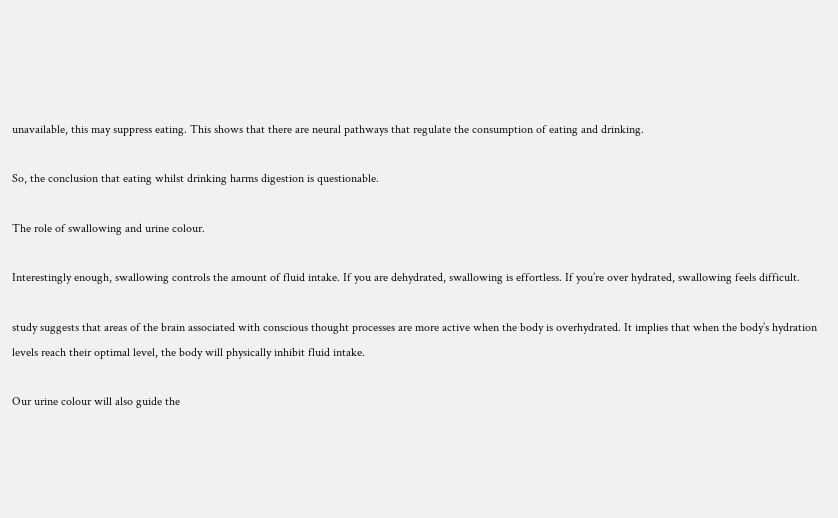unavailable, this may suppress eating. This shows that there are neural pathways that regulate the consumption of eating and drinking.

So, the conclusion that eating whilst drinking harms digestion is questionable.

The role of swallowing and urine colour.

Interestingly enough, swallowing controls the amount of fluid intake. If you are dehydrated, swallowing is effortless. If you’re over hydrated, swallowing feels difficult.

study suggests that areas of the brain associated with conscious thought processes are more active when the body is overhydrated. It implies that when the body’s hydration levels reach their optimal level, the body will physically inhibit fluid intake.

Our urine colour will also guide the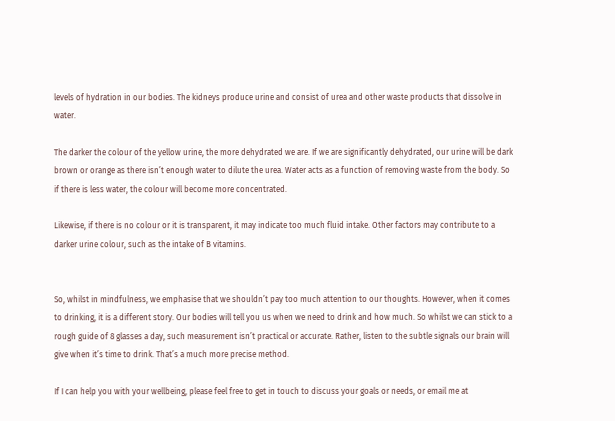levels of hydration in our bodies. The kidneys produce urine and consist of urea and other waste products that dissolve in water.

The darker the colour of the yellow urine, the more dehydrated we are. If we are significantly dehydrated, our urine will be dark brown or orange as there isn’t enough water to dilute the urea. Water acts as a function of removing waste from the body. So if there is less water, the colour will become more concentrated.

Likewise, if there is no colour or it is transparent, it may indicate too much fluid intake. Other factors may contribute to a darker urine colour, such as the intake of B vitamins.


So, whilst in mindfulness, we emphasise that we shouldn’t pay too much attention to our thoughts. However, when it comes to drinking, it is a different story. Our bodies will tell you us when we need to drink and how much. So whilst we can stick to a rough guide of 8 glasses a day, such measurement isn’t practical or accurate. Rather, listen to the subtle signals our brain will give when it’s time to drink. That’s a much more precise method.

If I can help you with your wellbeing, please feel free to get in touch to discuss your goals or needs, or email me at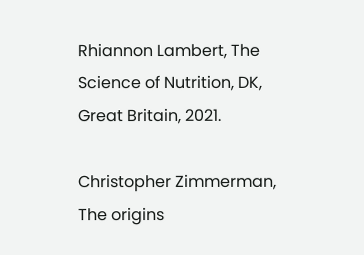Rhiannon Lambert, The Science of Nutrition, DK, Great Britain, 2021.

Christopher Zimmerman, The origins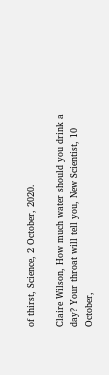of thirst, Science, 2 October, 2020.

Claire Wilson, How much water should you drink a day? Your throat will tell you, New Scientist, 10 October,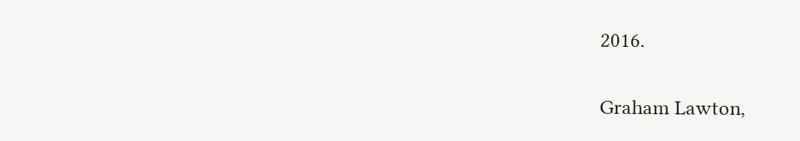2016.

Graham Lawton,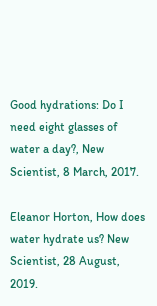Good hydrations: Do I need eight glasses of water a day?, New Scientist, 8 March, 2017.

Eleanor Horton, How does water hydrate us? New Scientist, 28 August, 2019.